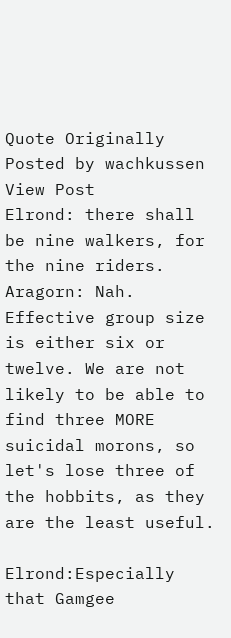Quote Originally Posted by wachkussen View Post
Elrond: there shall be nine walkers, for the nine riders.
Aragorn: Nah. Effective group size is either six or twelve. We are not likely to be able to find three MORE suicidal morons, so let's lose three of the hobbits, as they are the least useful.

Elrond:Especially that Gamgee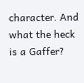character. And what the heck is a Gaffer?